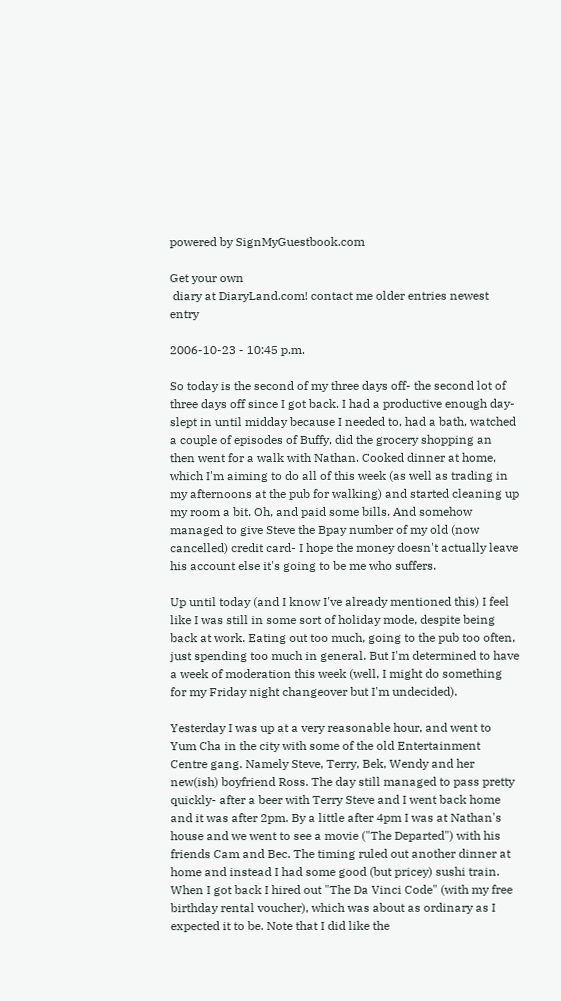powered by SignMyGuestbook.com

Get your own
 diary at DiaryLand.com! contact me older entries newest entry

2006-10-23 - 10:45 p.m.

So today is the second of my three days off- the second lot of three days off since I got back. I had a productive enough day- slept in until midday because I needed to, had a bath, watched a couple of episodes of Buffy, did the grocery shopping an then went for a walk with Nathan. Cooked dinner at home, which I'm aiming to do all of this week (as well as trading in my afternoons at the pub for walking) and started cleaning up my room a bit. Oh, and paid some bills. And somehow managed to give Steve the Bpay number of my old (now cancelled) credit card- I hope the money doesn't actually leave his account else it's going to be me who suffers.

Up until today (and I know I've already mentioned this) I feel like I was still in some sort of holiday mode, despite being back at work. Eating out too much, going to the pub too often, just spending too much in general. But I'm determined to have a week of moderation this week (well, I might do something for my Friday night changeover but I'm undecided).

Yesterday I was up at a very reasonable hour, and went to Yum Cha in the city with some of the old Entertainment Centre gang. Namely Steve, Terry, Bek, Wendy and her new(ish) boyfriend Ross. The day still managed to pass pretty quickly- after a beer with Terry Steve and I went back home and it was after 2pm. By a little after 4pm I was at Nathan's house and we went to see a movie ("The Departed") with his friends Cam and Bec. The timing ruled out another dinner at home and instead I had some good (but pricey) sushi train. When I got back I hired out "The Da Vinci Code" (with my free birthday rental voucher), which was about as ordinary as I expected it to be. Note that I did like the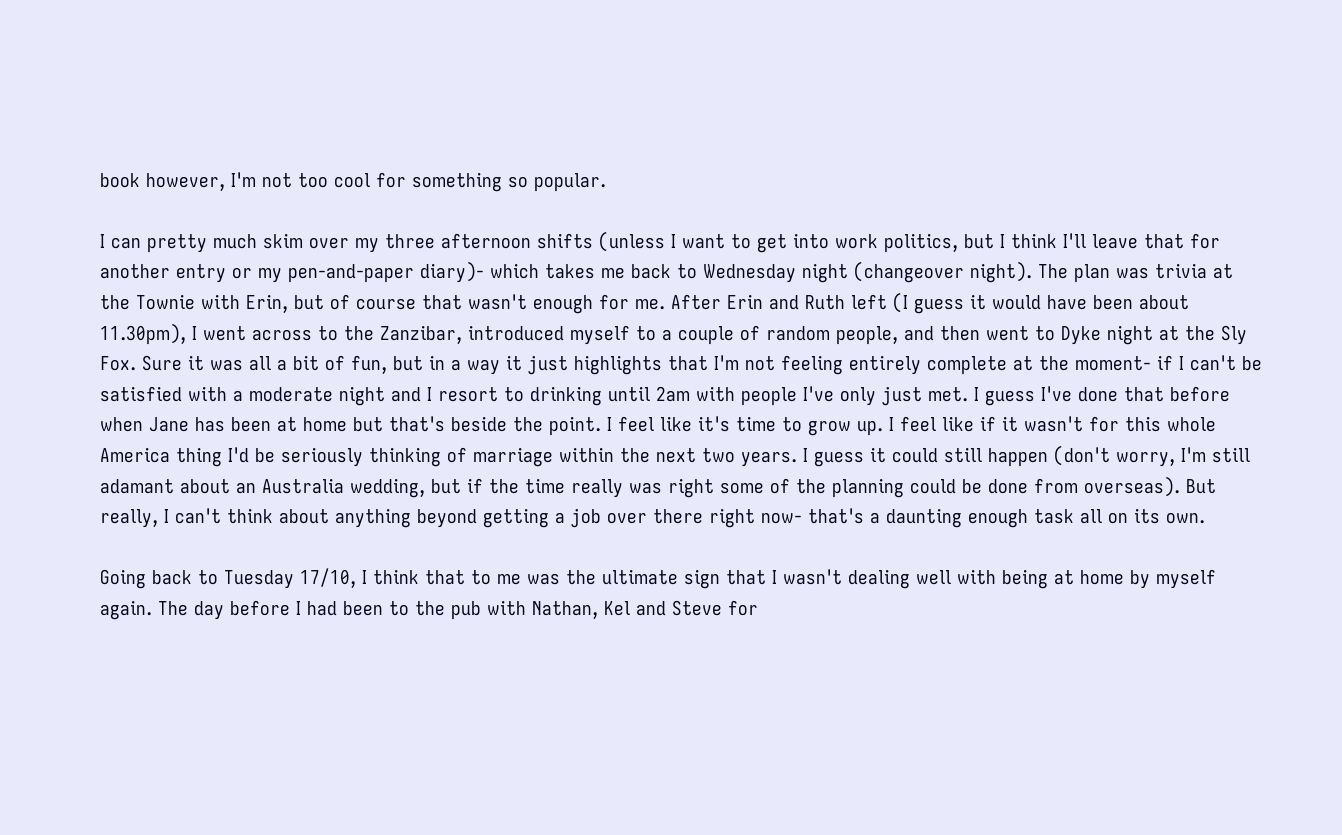book however, I'm not too cool for something so popular.

I can pretty much skim over my three afternoon shifts (unless I want to get into work politics, but I think I'll leave that for another entry or my pen-and-paper diary)- which takes me back to Wednesday night (changeover night). The plan was trivia at the Townie with Erin, but of course that wasn't enough for me. After Erin and Ruth left (I guess it would have been about 11.30pm), I went across to the Zanzibar, introduced myself to a couple of random people, and then went to Dyke night at the Sly Fox. Sure it was all a bit of fun, but in a way it just highlights that I'm not feeling entirely complete at the moment- if I can't be satisfied with a moderate night and I resort to drinking until 2am with people I've only just met. I guess I've done that before when Jane has been at home but that's beside the point. I feel like it's time to grow up. I feel like if it wasn't for this whole America thing I'd be seriously thinking of marriage within the next two years. I guess it could still happen (don't worry, I'm still adamant about an Australia wedding, but if the time really was right some of the planning could be done from overseas). But really, I can't think about anything beyond getting a job over there right now- that's a daunting enough task all on its own.

Going back to Tuesday 17/10, I think that to me was the ultimate sign that I wasn't dealing well with being at home by myself again. The day before I had been to the pub with Nathan, Kel and Steve for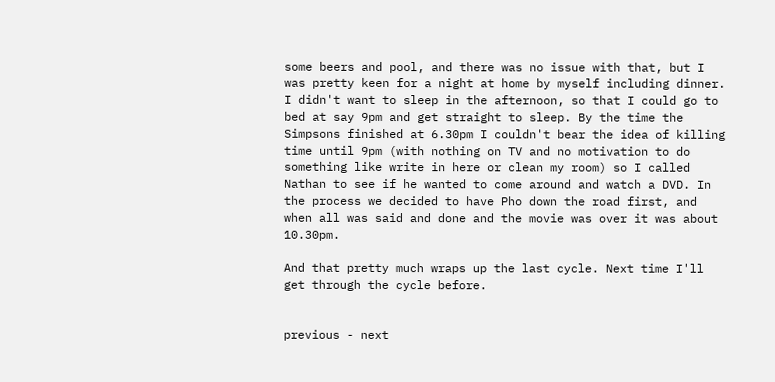some beers and pool, and there was no issue with that, but I was pretty keen for a night at home by myself including dinner. I didn't want to sleep in the afternoon, so that I could go to bed at say 9pm and get straight to sleep. By the time the Simpsons finished at 6.30pm I couldn't bear the idea of killing time until 9pm (with nothing on TV and no motivation to do something like write in here or clean my room) so I called Nathan to see if he wanted to come around and watch a DVD. In the process we decided to have Pho down the road first, and when all was said and done and the movie was over it was about 10.30pm.

And that pretty much wraps up the last cycle. Next time I'll get through the cycle before.


previous - next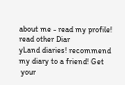about me - read my profile! read other Diar
yLand diaries! recommend my diary to a friend! Get
 your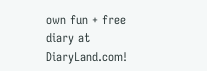own fun + free diary at DiaryLand.com!